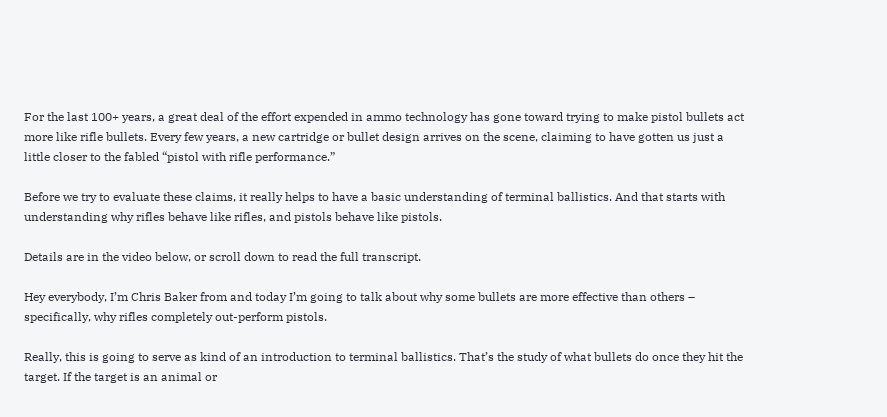For the last 100+ years, a great deal of the effort expended in ammo technology has gone toward trying to make pistol bullets act more like rifle bullets. Every few years, a new cartridge or bullet design arrives on the scene, claiming to have gotten us just a little closer to the fabled “pistol with rifle performance.”

Before we try to evaluate these claims, it really helps to have a basic understanding of terminal ballistics. And that starts with understanding why rifles behave like rifles, and pistols behave like pistols.

Details are in the video below, or scroll down to read the full transcript.

Hey everybody, I’m Chris Baker from and today I’m going to talk about why some bullets are more effective than others – specifically, why rifles completely out-perform pistols.

Really, this is going to serve as kind of an introduction to terminal ballistics. That’s the study of what bullets do once they hit the target. If the target is an animal or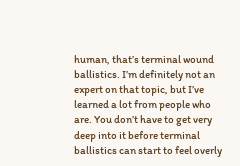human, that’s terminal wound ballistics. I’m definitely not an expert on that topic, but I’ve learned a lot from people who are. You don’t have to get very deep into it before terminal ballistics can start to feel overly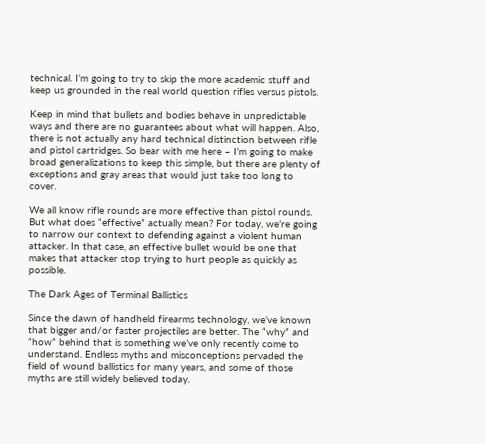technical. I’m going to try to skip the more academic stuff and keep us grounded in the real world question rifles versus pistols.

Keep in mind that bullets and bodies behave in unpredictable ways and there are no guarantees about what will happen. Also, there is not actually any hard technical distinction between rifle and pistol cartridges. So bear with me here – I’m going to make broad generalizations to keep this simple, but there are plenty of exceptions and gray areas that would just take too long to cover.

We all know rifle rounds are more effective than pistol rounds. But what does “effective” actually mean? For today, we’re going to narrow our context to defending against a violent human attacker. In that case, an effective bullet would be one that makes that attacker stop trying to hurt people as quickly as possible.

The Dark Ages of Terminal Ballistics

Since the dawn of handheld firearms technology, we’ve known that bigger and/or faster projectiles are better. The “why” and “how” behind that is something we’ve only recently come to understand. Endless myths and misconceptions pervaded the field of wound ballistics for many years, and some of those myths are still widely believed today.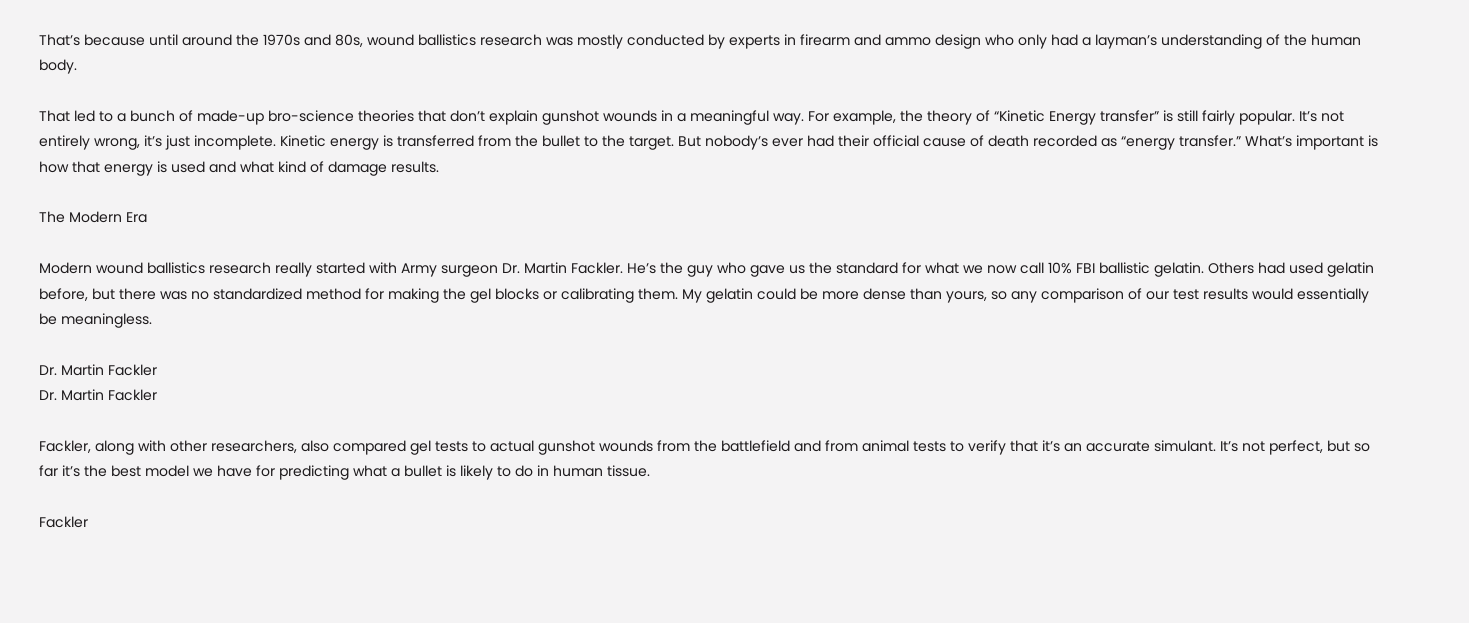That’s because until around the 1970s and 80s, wound ballistics research was mostly conducted by experts in firearm and ammo design who only had a layman’s understanding of the human body.

That led to a bunch of made-up bro-science theories that don’t explain gunshot wounds in a meaningful way. For example, the theory of “Kinetic Energy transfer” is still fairly popular. It’s not entirely wrong, it’s just incomplete. Kinetic energy is transferred from the bullet to the target. But nobody’s ever had their official cause of death recorded as “energy transfer.” What’s important is how that energy is used and what kind of damage results.

The Modern Era

Modern wound ballistics research really started with Army surgeon Dr. Martin Fackler. He’s the guy who gave us the standard for what we now call 10% FBI ballistic gelatin. Others had used gelatin before, but there was no standardized method for making the gel blocks or calibrating them. My gelatin could be more dense than yours, so any comparison of our test results would essentially be meaningless.

Dr. Martin Fackler
Dr. Martin Fackler

Fackler, along with other researchers, also compared gel tests to actual gunshot wounds from the battlefield and from animal tests to verify that it’s an accurate simulant. It’s not perfect, but so far it’s the best model we have for predicting what a bullet is likely to do in human tissue.

Fackler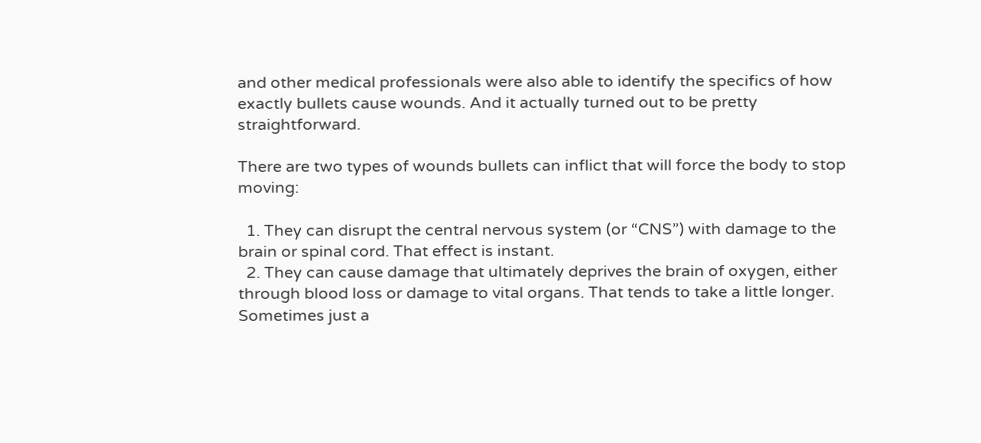and other medical professionals were also able to identify the specifics of how exactly bullets cause wounds. And it actually turned out to be pretty straightforward.

There are two types of wounds bullets can inflict that will force the body to stop moving:

  1. They can disrupt the central nervous system (or “CNS”) with damage to the brain or spinal cord. That effect is instant.
  2. They can cause damage that ultimately deprives the brain of oxygen, either through blood loss or damage to vital organs. That tends to take a little longer. Sometimes just a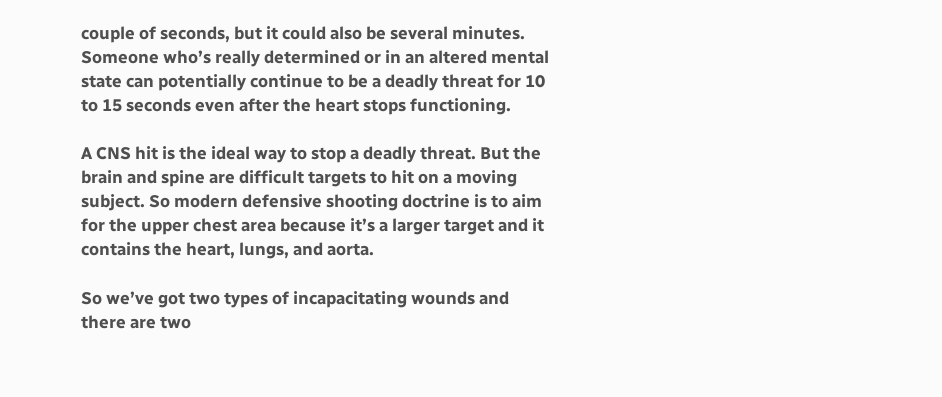couple of seconds, but it could also be several minutes. Someone who’s really determined or in an altered mental state can potentially continue to be a deadly threat for 10 to 15 seconds even after the heart stops functioning.

A CNS hit is the ideal way to stop a deadly threat. But the brain and spine are difficult targets to hit on a moving subject. So modern defensive shooting doctrine is to aim for the upper chest area because it’s a larger target and it contains the heart, lungs, and aorta.

So we’ve got two types of incapacitating wounds and there are two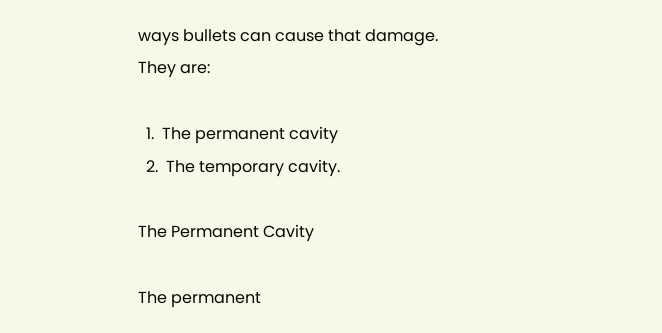ways bullets can cause that damage. They are:

  1.  The permanent cavity
  2.  The temporary cavity.

The Permanent Cavity

The permanent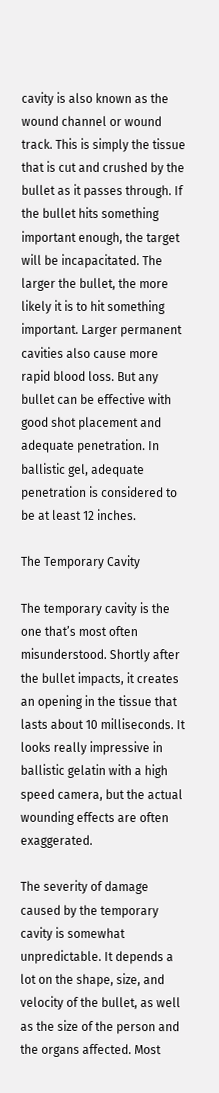cavity is also known as the wound channel or wound track. This is simply the tissue that is cut and crushed by the bullet as it passes through. If the bullet hits something important enough, the target will be incapacitated. The larger the bullet, the more likely it is to hit something important. Larger permanent cavities also cause more rapid blood loss. But any bullet can be effective with good shot placement and adequate penetration. In ballistic gel, adequate penetration is considered to be at least 12 inches.

The Temporary Cavity

The temporary cavity is the one that’s most often misunderstood. Shortly after the bullet impacts, it creates an opening in the tissue that lasts about 10 milliseconds. It looks really impressive in ballistic gelatin with a high speed camera, but the actual wounding effects are often exaggerated.

The severity of damage caused by the temporary cavity is somewhat unpredictable. It depends a lot on the shape, size, and velocity of the bullet, as well as the size of the person and the organs affected. Most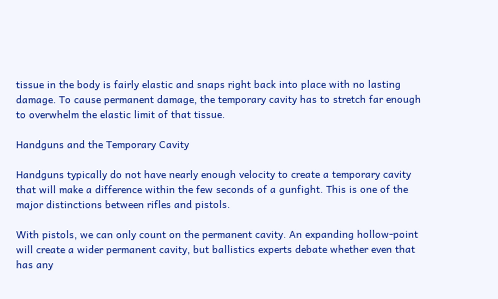tissue in the body is fairly elastic and snaps right back into place with no lasting damage. To cause permanent damage, the temporary cavity has to stretch far enough to overwhelm the elastic limit of that tissue.

Handguns and the Temporary Cavity

Handguns typically do not have nearly enough velocity to create a temporary cavity that will make a difference within the few seconds of a gunfight. This is one of the major distinctions between rifles and pistols.

With pistols, we can only count on the permanent cavity. An expanding hollow-point will create a wider permanent cavity, but ballistics experts debate whether even that has any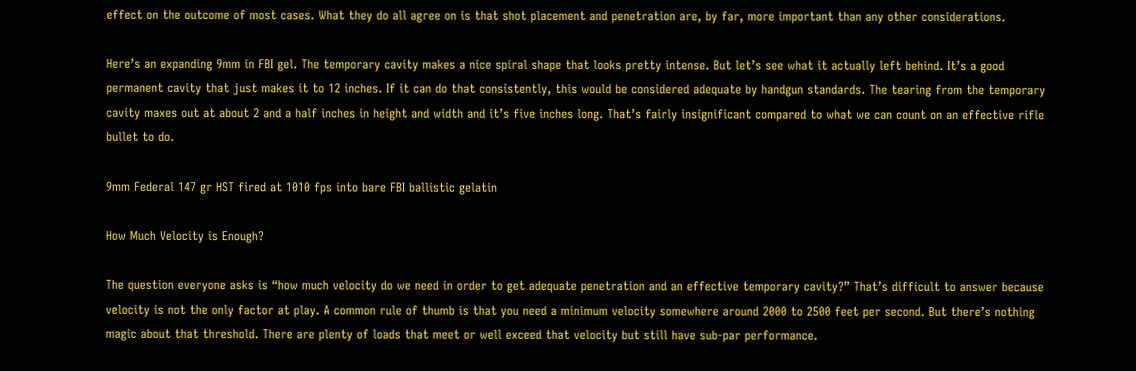effect on the outcome of most cases. What they do all agree on is that shot placement and penetration are, by far, more important than any other considerations.

Here’s an expanding 9mm in FBI gel. The temporary cavity makes a nice spiral shape that looks pretty intense. But let’s see what it actually left behind. It’s a good permanent cavity that just makes it to 12 inches. If it can do that consistently, this would be considered adequate by handgun standards. The tearing from the temporary cavity maxes out at about 2 and a half inches in height and width and it’s five inches long. That’s fairly insignificant compared to what we can count on an effective rifle bullet to do.

9mm Federal 147 gr HST fired at 1010 fps into bare FBI ballistic gelatin

How Much Velocity is Enough?

The question everyone asks is “how much velocity do we need in order to get adequate penetration and an effective temporary cavity?” That’s difficult to answer because velocity is not the only factor at play. A common rule of thumb is that you need a minimum velocity somewhere around 2000 to 2500 feet per second. But there’s nothing magic about that threshold. There are plenty of loads that meet or well exceed that velocity but still have sub-par performance.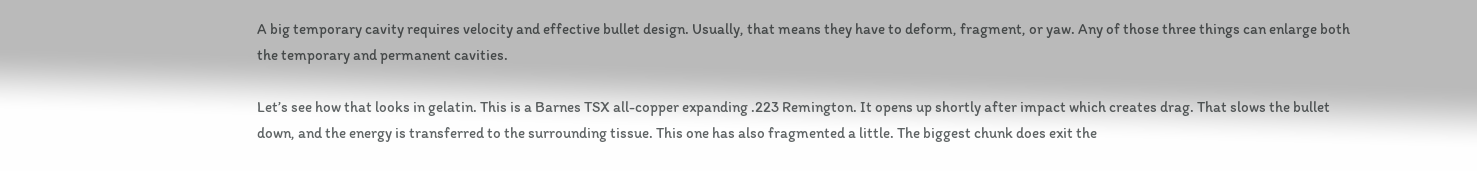A big temporary cavity requires velocity and effective bullet design. Usually, that means they have to deform, fragment, or yaw. Any of those three things can enlarge both the temporary and permanent cavities.

Let’s see how that looks in gelatin. This is a Barnes TSX all-copper expanding .223 Remington. It opens up shortly after impact which creates drag. That slows the bullet down, and the energy is transferred to the surrounding tissue. This one has also fragmented a little. The biggest chunk does exit the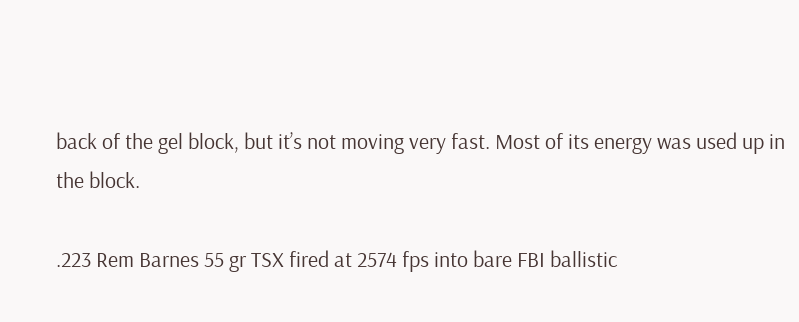back of the gel block, but it’s not moving very fast. Most of its energy was used up in the block.

.223 Rem Barnes 55 gr TSX fired at 2574 fps into bare FBI ballistic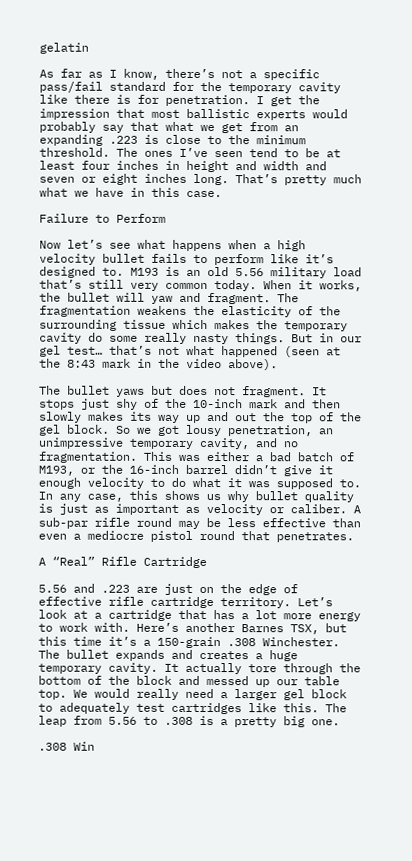gelatin

As far as I know, there’s not a specific pass/fail standard for the temporary cavity like there is for penetration. I get the impression that most ballistic experts would probably say that what we get from an expanding .223 is close to the minimum threshold. The ones I’ve seen tend to be at least four inches in height and width and seven or eight inches long. That’s pretty much what we have in this case.

Failure to Perform

Now let’s see what happens when a high velocity bullet fails to perform like it’s designed to. M193 is an old 5.56 military load that’s still very common today. When it works, the bullet will yaw and fragment. The fragmentation weakens the elasticity of the surrounding tissue which makes the temporary cavity do some really nasty things. But in our gel test… that’s not what happened (seen at the 8:43 mark in the video above).

The bullet yaws but does not fragment. It stops just shy of the 10-inch mark and then slowly makes its way up and out the top of the gel block. So we got lousy penetration, an unimpressive temporary cavity, and no fragmentation. This was either a bad batch of M193, or the 16-inch barrel didn’t give it enough velocity to do what it was supposed to. In any case, this shows us why bullet quality is just as important as velocity or caliber. A sub-par rifle round may be less effective than even a mediocre pistol round that penetrates.

A “Real” Rifle Cartridge

5.56 and .223 are just on the edge of effective rifle cartridge territory. Let’s look at a cartridge that has a lot more energy to work with. Here’s another Barnes TSX, but this time it’s a 150-grain .308 Winchester. The bullet expands and creates a huge temporary cavity. It actually tore through the bottom of the block and messed up our table top. We would really need a larger gel block to adequately test cartridges like this. The leap from 5.56 to .308 is a pretty big one.

.308 Win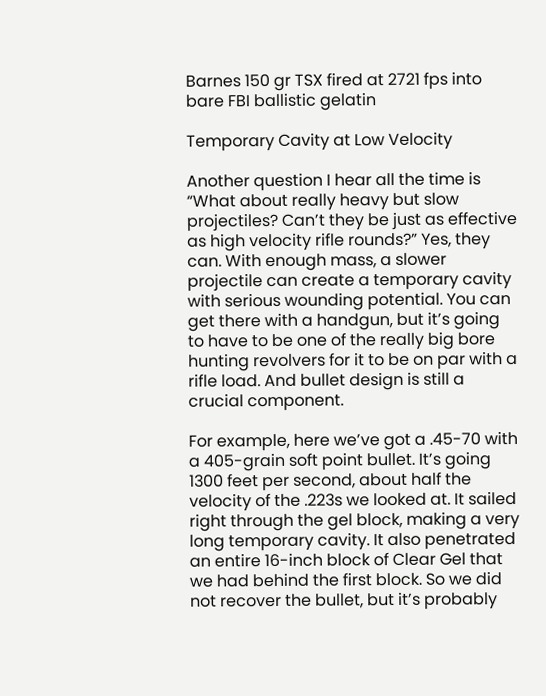Barnes 150 gr TSX fired at 2721 fps into bare FBI ballistic gelatin

Temporary Cavity at Low Velocity

Another question I hear all the time is “What about really heavy but slow projectiles? Can’t they be just as effective as high velocity rifle rounds?” Yes, they can. With enough mass, a slower projectile can create a temporary cavity with serious wounding potential. You can get there with a handgun, but it’s going to have to be one of the really big bore hunting revolvers for it to be on par with a rifle load. And bullet design is still a crucial component.

For example, here we’ve got a .45-70 with a 405-grain soft point bullet. It’s going 1300 feet per second, about half the velocity of the .223s we looked at. It sailed right through the gel block, making a very long temporary cavity. It also penetrated an entire 16-inch block of Clear Gel that we had behind the first block. So we did not recover the bullet, but it’s probably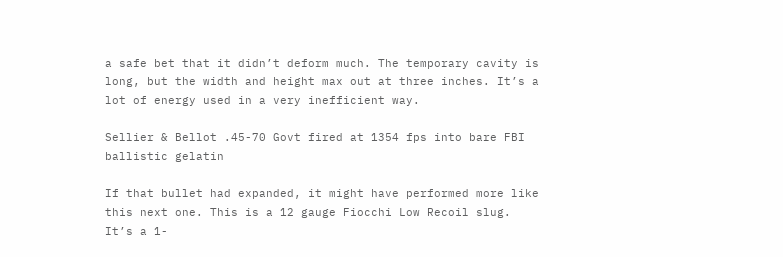a safe bet that it didn’t deform much. The temporary cavity is long, but the width and height max out at three inches. It’s a lot of energy used in a very inefficient way.

Sellier & Bellot .45-70 Govt fired at 1354 fps into bare FBI ballistic gelatin

If that bullet had expanded, it might have performed more like this next one. This is a 12 gauge Fiocchi Low Recoil slug. It’s a 1-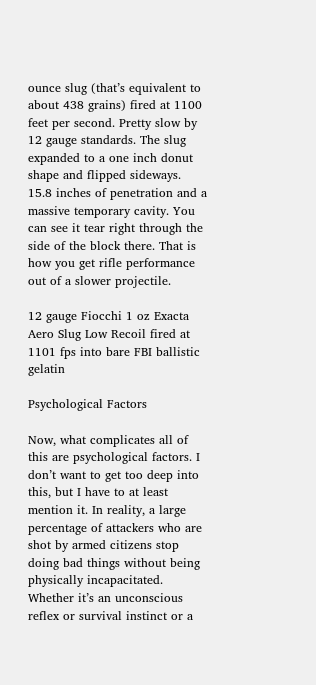ounce slug (that’s equivalent to about 438 grains) fired at 1100 feet per second. Pretty slow by 12 gauge standards. The slug expanded to a one inch donut shape and flipped sideways. 15.8 inches of penetration and a massive temporary cavity. You can see it tear right through the side of the block there. That is how you get rifle performance out of a slower projectile.

12 gauge Fiocchi 1 oz Exacta Aero Slug Low Recoil fired at 1101 fps into bare FBI ballistic gelatin

Psychological Factors

Now, what complicates all of this are psychological factors. I don’t want to get too deep into this, but I have to at least mention it. In reality, a large percentage of attackers who are shot by armed citizens stop doing bad things without being physically incapacitated. Whether it’s an unconscious reflex or survival instinct or a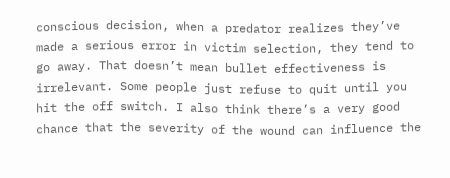conscious decision, when a predator realizes they’ve made a serious error in victim selection, they tend to go away. That doesn’t mean bullet effectiveness is irrelevant. Some people just refuse to quit until you hit the off switch. I also think there’s a very good chance that the severity of the wound can influence the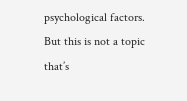psychological factors. But this is not a topic that’s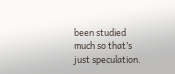been studied much so that’s just speculation.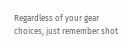Regardless of your gear choices, just remember shot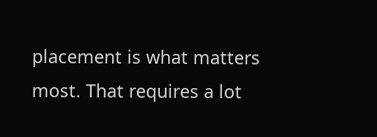placement is what matters most. That requires a lot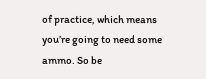of practice, which means you’re going to need some ammo. So be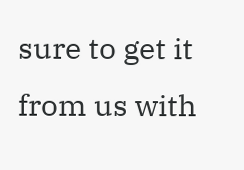sure to get it from us with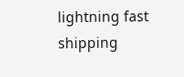lightning fast shipping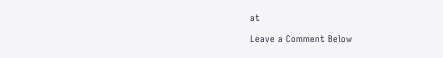at

Leave a Comment Below